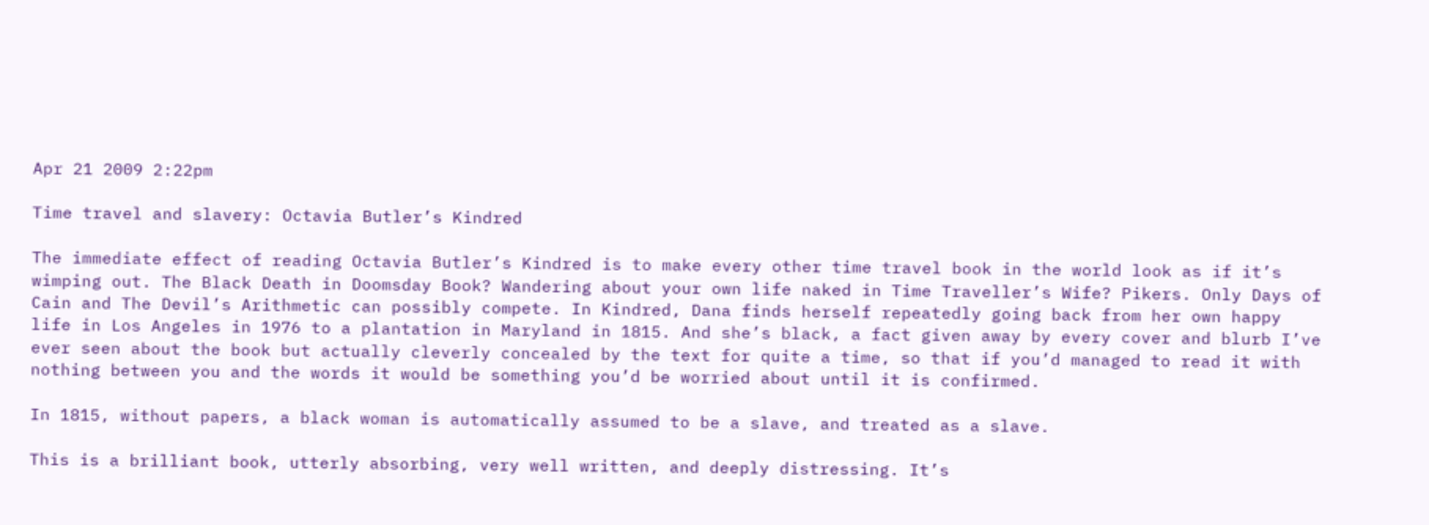Apr 21 2009 2:22pm

Time travel and slavery: Octavia Butler’s Kindred

The immediate effect of reading Octavia Butler’s Kindred is to make every other time travel book in the world look as if it’s wimping out. The Black Death in Doomsday Book? Wandering about your own life naked in Time Traveller’s Wife? Pikers. Only Days of Cain and The Devil’s Arithmetic can possibly compete. In Kindred, Dana finds herself repeatedly going back from her own happy life in Los Angeles in 1976 to a plantation in Maryland in 1815. And she’s black, a fact given away by every cover and blurb I’ve ever seen about the book but actually cleverly concealed by the text for quite a time, so that if you’d managed to read it with nothing between you and the words it would be something you’d be worried about until it is confirmed.

In 1815, without papers, a black woman is automatically assumed to be a slave, and treated as a slave.

This is a brilliant book, utterly absorbing, very well written, and deeply distressing. It’s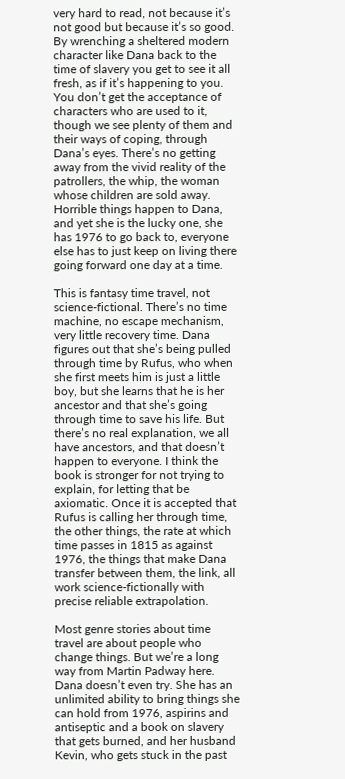very hard to read, not because it’s not good but because it’s so good. By wrenching a sheltered modern character like Dana back to the time of slavery you get to see it all fresh, as if it’s happening to you. You don’t get the acceptance of characters who are used to it, though we see plenty of them and their ways of coping, through Dana’s eyes. There’s no getting away from the vivid reality of the patrollers, the whip, the woman whose children are sold away. Horrible things happen to Dana, and yet she is the lucky one, she has 1976 to go back to, everyone else has to just keep on living there going forward one day at a time.

This is fantasy time travel, not science-fictional. There’s no time machine, no escape mechanism, very little recovery time. Dana figures out that she’s being pulled through time by Rufus, who when she first meets him is just a little boy, but she learns that he is her ancestor and that she’s going through time to save his life. But there’s no real explanation, we all have ancestors, and that doesn’t happen to everyone. I think the book is stronger for not trying to explain, for letting that be axiomatic. Once it is accepted that Rufus is calling her through time, the other things, the rate at which time passes in 1815 as against 1976, the things that make Dana transfer between them, the link, all work science-fictionally with precise reliable extrapolation.

Most genre stories about time travel are about people who change things. But we’re a long way from Martin Padway here. Dana doesn’t even try. She has an unlimited ability to bring things she can hold from 1976, aspirins and antiseptic and a book on slavery that gets burned, and her husband Kevin, who gets stuck in the past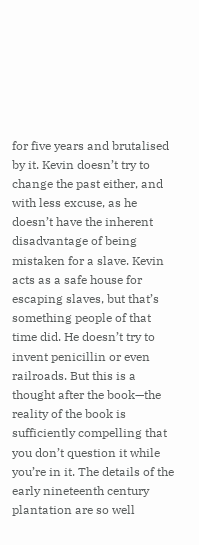for five years and brutalised by it. Kevin doesn’t try to change the past either, and with less excuse, as he doesn’t have the inherent disadvantage of being mistaken for a slave. Kevin acts as a safe house for escaping slaves, but that’s something people of that time did. He doesn’t try to invent penicillin or even railroads. But this is a thought after the book—the reality of the book is sufficiently compelling that you don’t question it while you’re in it. The details of the early nineteenth century plantation are so well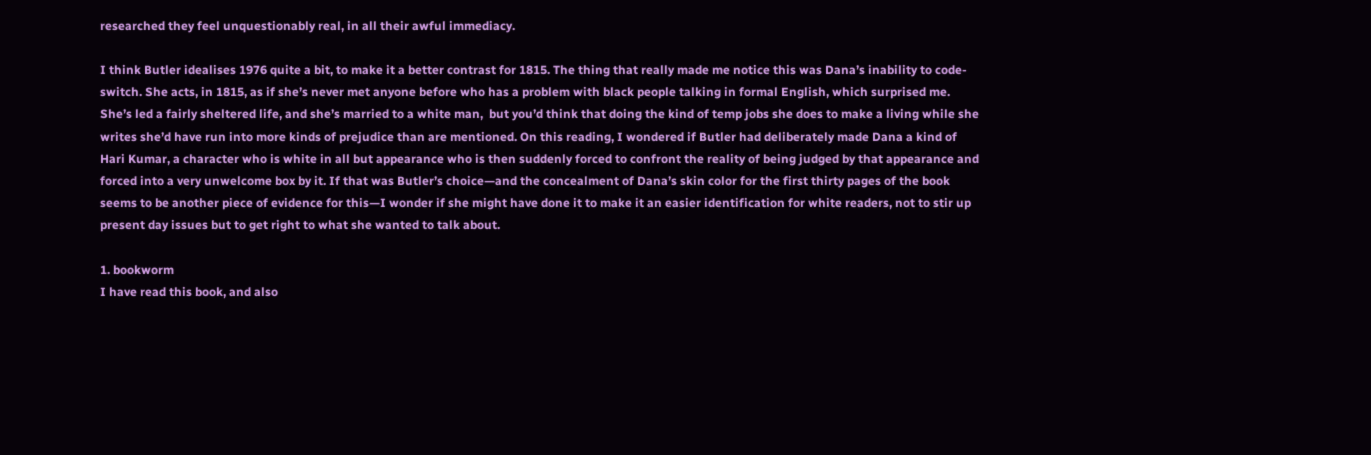researched they feel unquestionably real, in all their awful immediacy.

I think Butler idealises 1976 quite a bit, to make it a better contrast for 1815. The thing that really made me notice this was Dana’s inability to code-switch. She acts, in 1815, as if she’s never met anyone before who has a problem with black people talking in formal English, which surprised me. She’s led a fairly sheltered life, and she’s married to a white man,  but you’d think that doing the kind of temp jobs she does to make a living while she writes she’d have run into more kinds of prejudice than are mentioned. On this reading, I wondered if Butler had deliberately made Dana a kind of Hari Kumar, a character who is white in all but appearance who is then suddenly forced to confront the reality of being judged by that appearance and forced into a very unwelcome box by it. If that was Butler’s choice—and the concealment of Dana’s skin color for the first thirty pages of the book seems to be another piece of evidence for this—I wonder if she might have done it to make it an easier identification for white readers, not to stir up present day issues but to get right to what she wanted to talk about.

1. bookworm
I have read this book, and also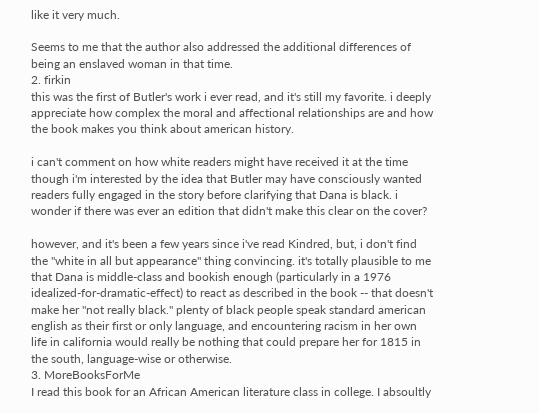like it very much.

Seems to me that the author also addressed the additional differences of being an enslaved woman in that time.
2. firkin
this was the first of Butler's work i ever read, and it's still my favorite. i deeply appreciate how complex the moral and affectional relationships are and how the book makes you think about american history.

i can't comment on how white readers might have received it at the time though i'm interested by the idea that Butler may have consciously wanted readers fully engaged in the story before clarifying that Dana is black. i wonder if there was ever an edition that didn't make this clear on the cover?

however, and it's been a few years since i've read Kindred, but, i don't find the "white in all but appearance" thing convincing. it's totally plausible to me that Dana is middle-class and bookish enough (particularly in a 1976 idealized-for-dramatic-effect) to react as described in the book -- that doesn't make her "not really black." plenty of black people speak standard american english as their first or only language, and encountering racism in her own life in california would really be nothing that could prepare her for 1815 in the south, language-wise or otherwise.
3. MoreBooksForMe
I read this book for an African American literature class in college. I absoultly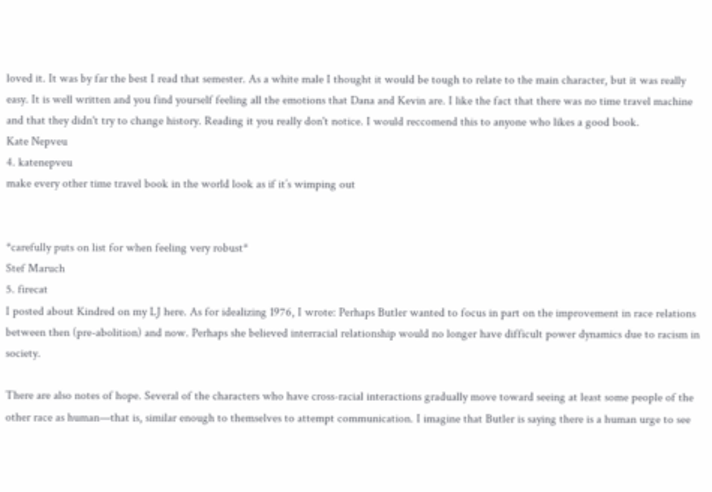loved it. It was by far the best I read that semester. As a white male I thought it would be tough to relate to the main character, but it was really easy. It is well written and you find yourself feeling all the emotions that Dana and Kevin are. I like the fact that there was no time travel machine and that they didn't try to change history. Reading it you really don't notice. I would reccomend this to anyone who likes a good book.
Kate Nepveu
4. katenepveu
make every other time travel book in the world look as if it’s wimping out


*carefully puts on list for when feeling very robust*
Stef Maruch
5. firecat
I posted about Kindred on my LJ here. As for idealizing 1976, I wrote: Perhaps Butler wanted to focus in part on the improvement in race relations between then (pre-abolition) and now. Perhaps she believed interracial relationship would no longer have difficult power dynamics due to racism in society.

There are also notes of hope. Several of the characters who have cross-racial interactions gradually move toward seeing at least some people of the other race as human—that is, similar enough to themselves to attempt communication. I imagine that Butler is saying there is a human urge to see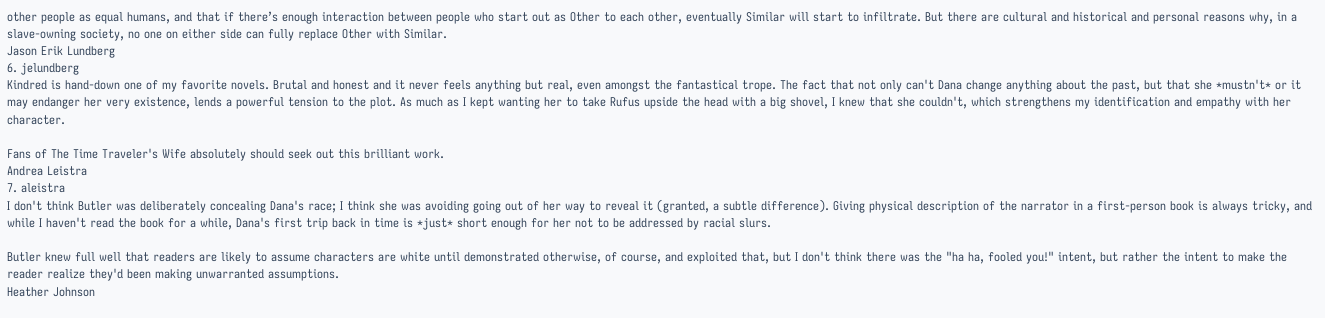other people as equal humans, and that if there’s enough interaction between people who start out as Other to each other, eventually Similar will start to infiltrate. But there are cultural and historical and personal reasons why, in a slave-owning society, no one on either side can fully replace Other with Similar.
Jason Erik Lundberg
6. jelundberg
Kindred is hand-down one of my favorite novels. Brutal and honest and it never feels anything but real, even amongst the fantastical trope. The fact that not only can't Dana change anything about the past, but that she *mustn't* or it may endanger her very existence, lends a powerful tension to the plot. As much as I kept wanting her to take Rufus upside the head with a big shovel, I knew that she couldn't, which strengthens my identification and empathy with her character.

Fans of The Time Traveler's Wife absolutely should seek out this brilliant work.
Andrea Leistra
7. aleistra
I don't think Butler was deliberately concealing Dana's race; I think she was avoiding going out of her way to reveal it (granted, a subtle difference). Giving physical description of the narrator in a first-person book is always tricky, and while I haven't read the book for a while, Dana's first trip back in time is *just* short enough for her not to be addressed by racial slurs.

Butler knew full well that readers are likely to assume characters are white until demonstrated otherwise, of course, and exploited that, but I don't think there was the "ha ha, fooled you!" intent, but rather the intent to make the reader realize they'd been making unwarranted assumptions.
Heather Johnson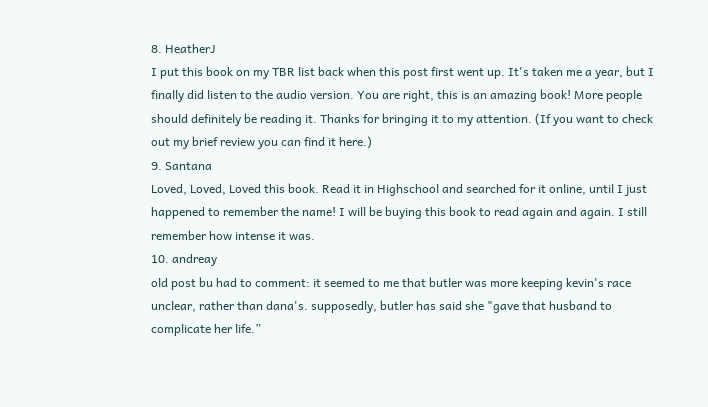8. HeatherJ
I put this book on my TBR list back when this post first went up. It's taken me a year, but I finally did listen to the audio version. You are right, this is an amazing book! More people should definitely be reading it. Thanks for bringing it to my attention. (If you want to check out my brief review you can find it here.)
9. Santana
Loved, Loved, Loved this book. Read it in Highschool and searched for it online, until I just happened to remember the name! I will be buying this book to read again and again. I still remember how intense it was.
10. andreay
old post bu had to comment: it seemed to me that butler was more keeping kevin's race unclear, rather than dana's. supposedly, butler has said she "gave that husband to complicate her life.”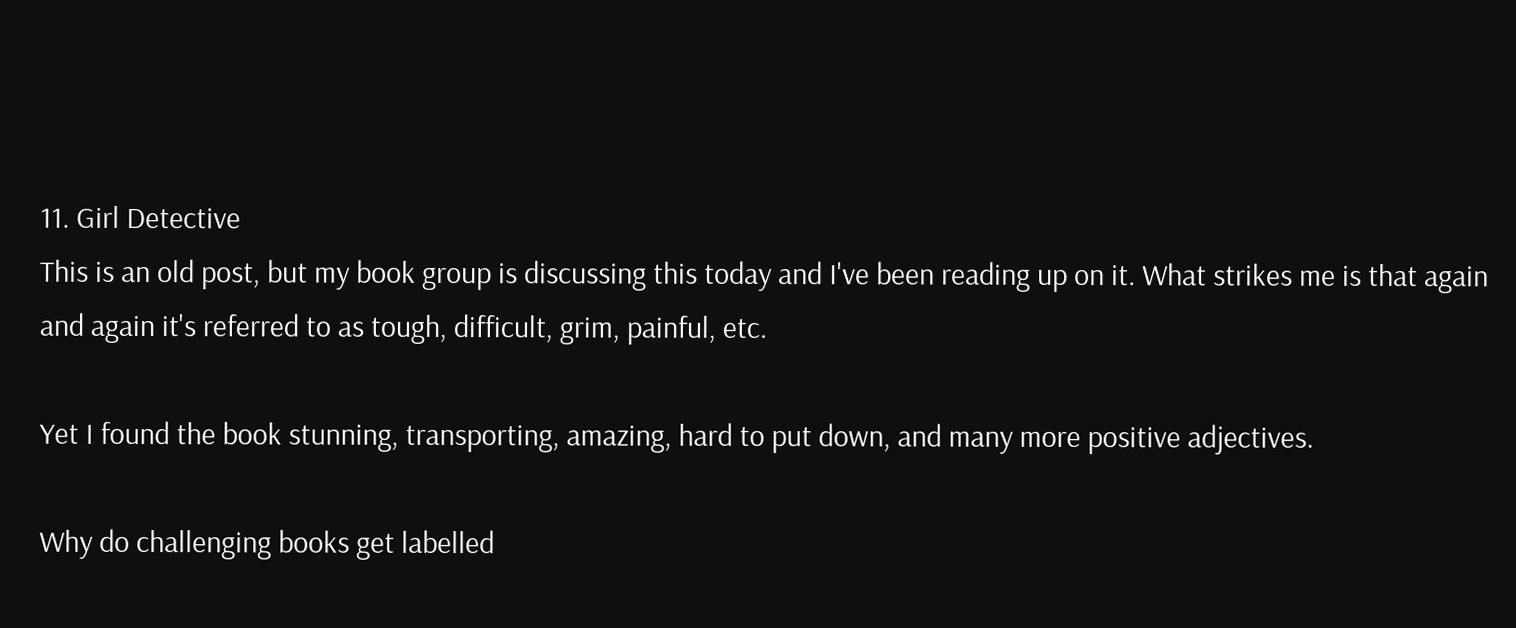11. Girl Detective
This is an old post, but my book group is discussing this today and I've been reading up on it. What strikes me is that again and again it's referred to as tough, difficult, grim, painful, etc.

Yet I found the book stunning, transporting, amazing, hard to put down, and many more positive adjectives.

Why do challenging books get labelled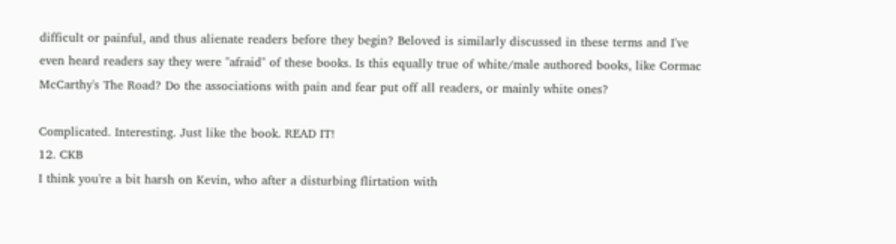difficult or painful, and thus alienate readers before they begin? Beloved is similarly discussed in these terms and I've even heard readers say they were "afraid" of these books. Is this equally true of white/male authored books, like Cormac McCarthy's The Road? Do the associations with pain and fear put off all readers, or mainly white ones?

Complicated. Interesting. Just like the book. READ IT!
12. CKB
I think you're a bit harsh on Kevin, who after a disturbing flirtation with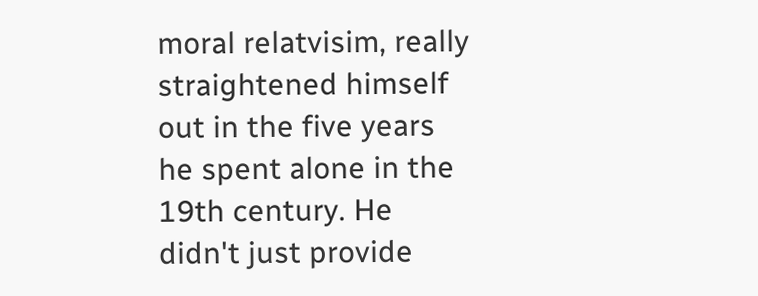moral relatvisim, really straightened himself out in the five years he spent alone in the 19th century. He didn't just provide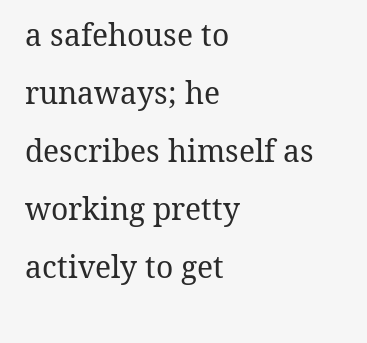a safehouse to runaways; he describes himself as working pretty actively to get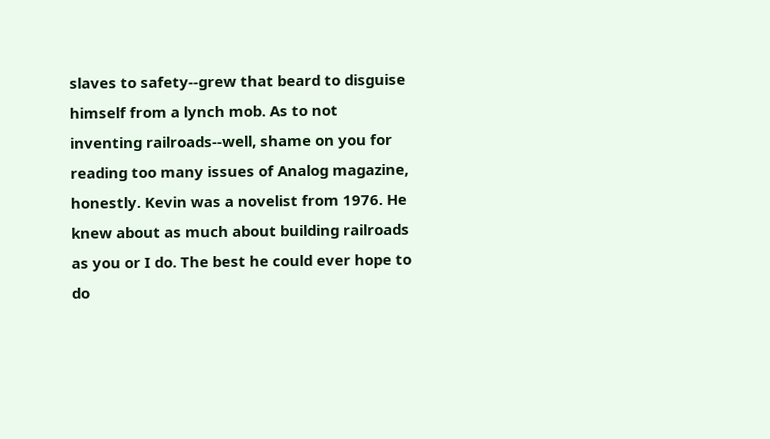slaves to safety--grew that beard to disguise himself from a lynch mob. As to not inventing railroads--well, shame on you for reading too many issues of Analog magazine, honestly. Kevin was a novelist from 1976. He knew about as much about building railroads as you or I do. The best he could ever hope to do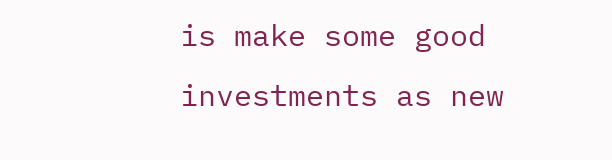is make some good investments as new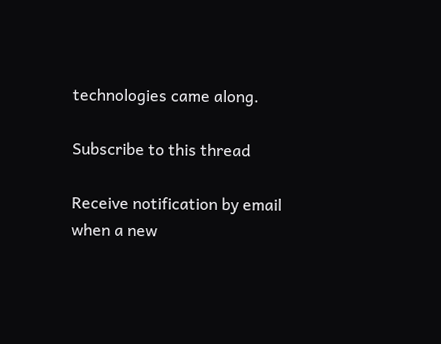technologies came along.

Subscribe to this thread

Receive notification by email when a new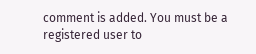comment is added. You must be a registered user to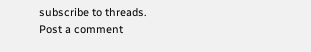subscribe to threads.
Post a comment